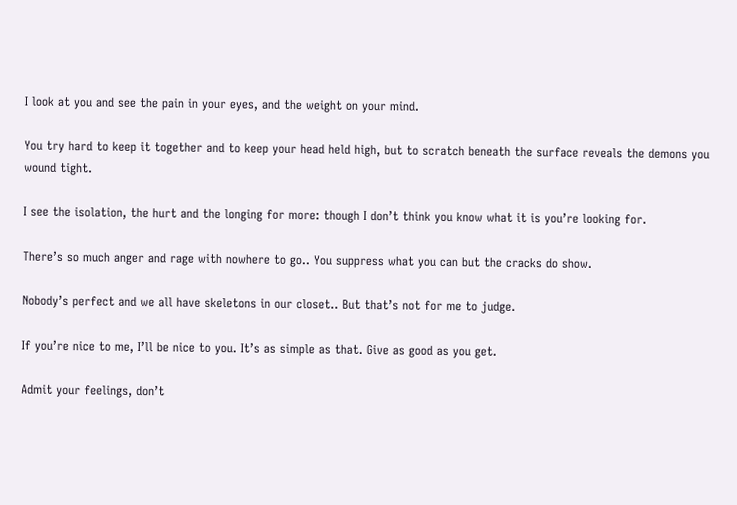I look at you and see the pain in your eyes, and the weight on your mind.

You try hard to keep it together and to keep your head held high, but to scratch beneath the surface reveals the demons you wound tight.

I see the isolation, the hurt and the longing for more: though I don’t think you know what it is you’re looking for.

There’s so much anger and rage with nowhere to go.. You suppress what you can but the cracks do show.

Nobody’s perfect and we all have skeletons in our closet.. But that’s not for me to judge.

If you’re nice to me, I’ll be nice to you. It’s as simple as that. Give as good as you get.

Admit your feelings, don’t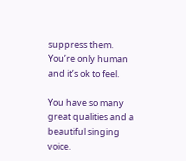suppress them. You’re only human and it’s ok to feel.

You have so many great qualities and a beautiful singing voice.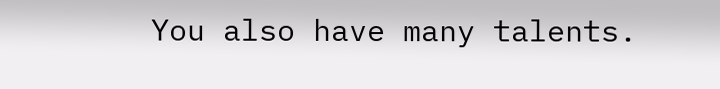You also have many talents.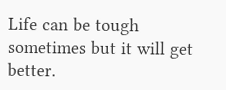Life can be tough sometimes but it will get better.